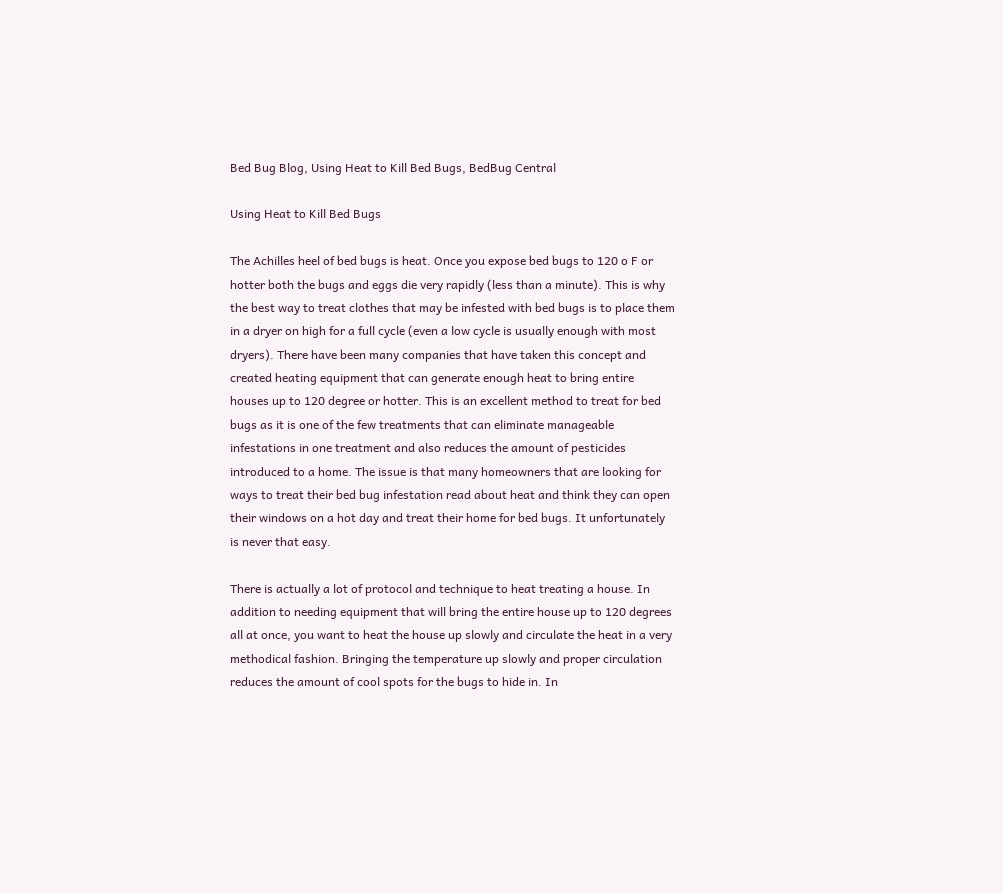Bed Bug Blog, Using Heat to Kill Bed Bugs, BedBug Central

Using Heat to Kill Bed Bugs

The Achilles heel of bed bugs is heat. Once you expose bed bugs to 120 o F or hotter both the bugs and eggs die very rapidly (less than a minute). This is why the best way to treat clothes that may be infested with bed bugs is to place them in a dryer on high for a full cycle (even a low cycle is usually enough with most dryers). There have been many companies that have taken this concept and created heating equipment that can generate enough heat to bring entire houses up to 120 degree or hotter. This is an excellent method to treat for bed bugs as it is one of the few treatments that can eliminate manageable infestations in one treatment and also reduces the amount of pesticides introduced to a home. The issue is that many homeowners that are looking for ways to treat their bed bug infestation read about heat and think they can open their windows on a hot day and treat their home for bed bugs. It unfortunately is never that easy.

There is actually a lot of protocol and technique to heat treating a house. In addition to needing equipment that will bring the entire house up to 120 degrees all at once, you want to heat the house up slowly and circulate the heat in a very methodical fashion. Bringing the temperature up slowly and proper circulation reduces the amount of cool spots for the bugs to hide in. In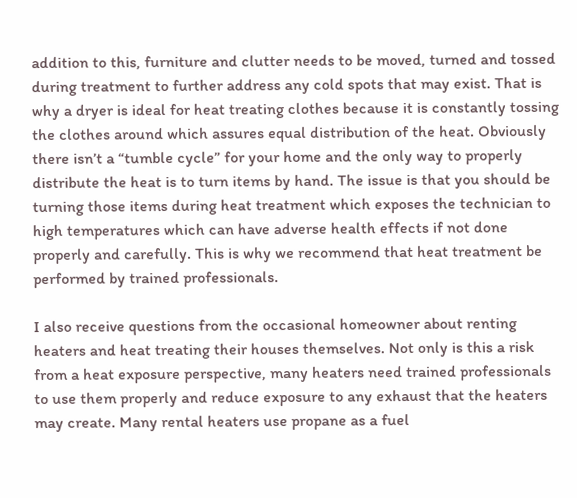addition to this, furniture and clutter needs to be moved, turned and tossed during treatment to further address any cold spots that may exist. That is why a dryer is ideal for heat treating clothes because it is constantly tossing the clothes around which assures equal distribution of the heat. Obviously there isn’t a “tumble cycle” for your home and the only way to properly distribute the heat is to turn items by hand. The issue is that you should be turning those items during heat treatment which exposes the technician to high temperatures which can have adverse health effects if not done properly and carefully. This is why we recommend that heat treatment be performed by trained professionals.

I also receive questions from the occasional homeowner about renting heaters and heat treating their houses themselves. Not only is this a risk from a heat exposure perspective, many heaters need trained professionals to use them properly and reduce exposure to any exhaust that the heaters may create. Many rental heaters use propane as a fuel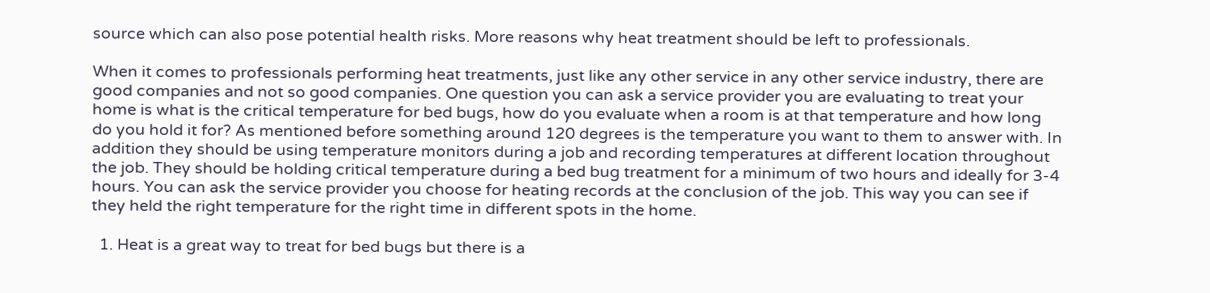source which can also pose potential health risks. More reasons why heat treatment should be left to professionals.

When it comes to professionals performing heat treatments, just like any other service in any other service industry, there are good companies and not so good companies. One question you can ask a service provider you are evaluating to treat your home is what is the critical temperature for bed bugs, how do you evaluate when a room is at that temperature and how long do you hold it for? As mentioned before something around 120 degrees is the temperature you want to them to answer with. In addition they should be using temperature monitors during a job and recording temperatures at different location throughout the job. They should be holding critical temperature during a bed bug treatment for a minimum of two hours and ideally for 3-4 hours. You can ask the service provider you choose for heating records at the conclusion of the job. This way you can see if they held the right temperature for the right time in different spots in the home.

  1. Heat is a great way to treat for bed bugs but there is a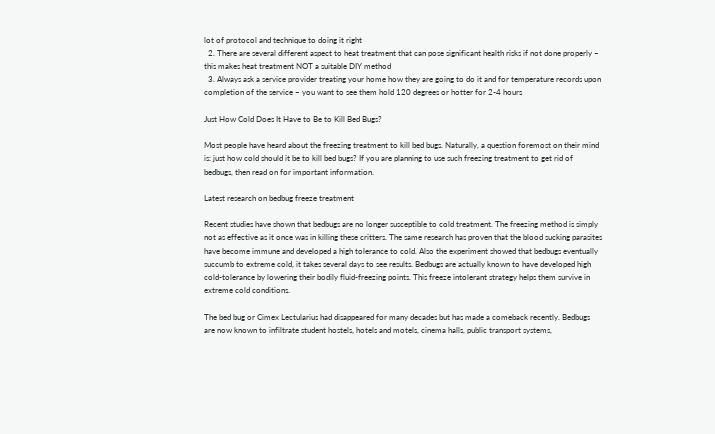lot of protocol and technique to doing it right
  2. There are several different aspect to heat treatment that can pose significant health risks if not done properly – this makes heat treatment NOT a suitable DIY method
  3. Always ask a service provider treating your home how they are going to do it and for temperature records upon completion of the service – you want to see them hold 120 degrees or hotter for 2-4 hours

Just How Cold Does It Have to Be to Kill Bed Bugs?

Most people have heard about the freezing treatment to kill bed bugs. Naturally, a question foremost on their mind is: just how cold should it be to kill bed bugs? If you are planning to use such freezing treatment to get rid of bedbugs, then read on for important information.

Latest research on bedbug freeze treatment

Recent studies have shown that bedbugs are no longer susceptible to cold treatment. The freezing method is simply not as effective as it once was in killing these critters. The same research has proven that the blood sucking parasites have become immune and developed a high tolerance to cold. Also the experiment showed that bedbugs eventually succumb to extreme cold, it takes several days to see results. Bedbugs are actually known to have developed high cold-tolerance by lowering their bodily fluid-freezing points. This freeze intolerant strategy helps them survive in extreme cold conditions.

The bed bug or Cimex Lectularius had disappeared for many decades but has made a comeback recently. Bedbugs are now known to infiltrate student hostels, hotels and motels, cinema halls, public transport systems,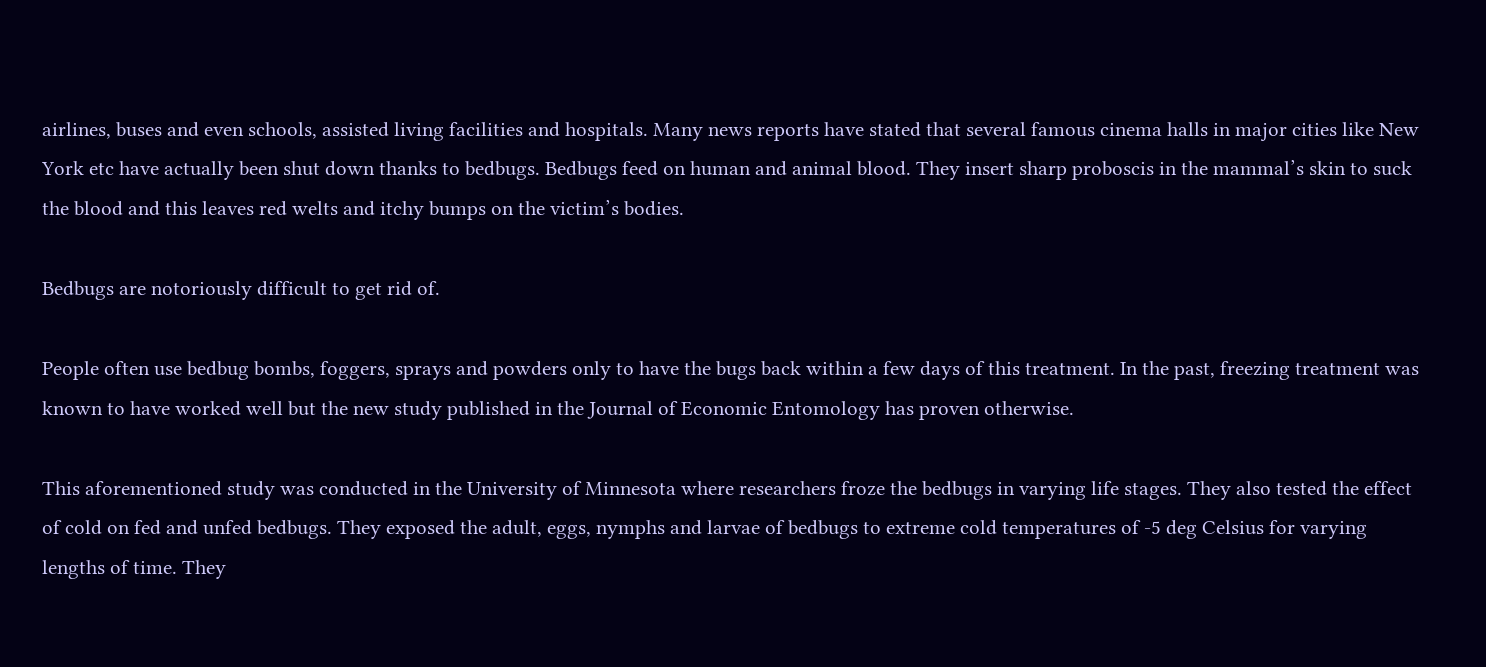airlines, buses and even schools, assisted living facilities and hospitals. Many news reports have stated that several famous cinema halls in major cities like New York etc have actually been shut down thanks to bedbugs. Bedbugs feed on human and animal blood. They insert sharp proboscis in the mammal’s skin to suck the blood and this leaves red welts and itchy bumps on the victim’s bodies.

Bedbugs are notoriously difficult to get rid of.

People often use bedbug bombs, foggers, sprays and powders only to have the bugs back within a few days of this treatment. In the past, freezing treatment was known to have worked well but the new study published in the Journal of Economic Entomology has proven otherwise.

This aforementioned study was conducted in the University of Minnesota where researchers froze the bedbugs in varying life stages. They also tested the effect of cold on fed and unfed bedbugs. They exposed the adult, eggs, nymphs and larvae of bedbugs to extreme cold temperatures of -5 deg Celsius for varying lengths of time. They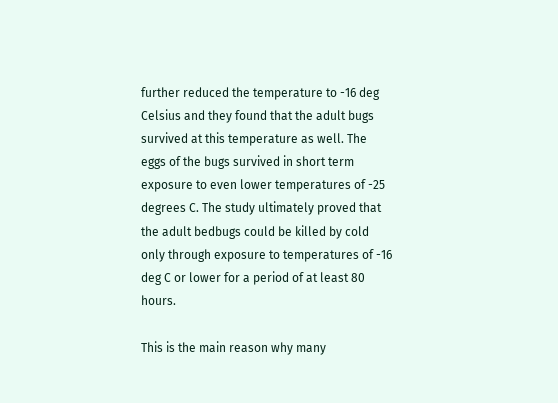further reduced the temperature to -16 deg Celsius and they found that the adult bugs survived at this temperature as well. The eggs of the bugs survived in short term exposure to even lower temperatures of -25 degrees C. The study ultimately proved that the adult bedbugs could be killed by cold only through exposure to temperatures of -16 deg C or lower for a period of at least 80 hours.

This is the main reason why many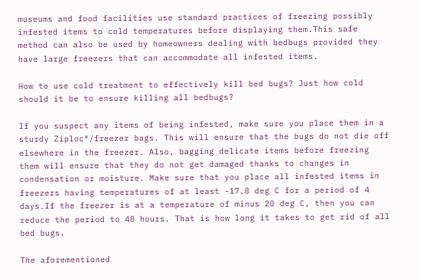museums and food facilities use standard practices of freezing possibly infested items to cold temperatures before displaying them.This safe method can also be used by homeowners dealing with bedbugs provided they have large freezers that can accommodate all infested items.

How to use cold treatment to effectively kill bed bugs? Just how cold should it be to ensure killing all bedbugs?

If you suspect any items of being infested, make sure you place them in a sturdy Ziploc®/freezer bags. This will ensure that the bugs do not die off elsewhere in the freezer. Also, bagging delicate items before freezing them will ensure that they do not get damaged thanks to changes in condensation or moisture. Make sure that you place all infested items in freezers having temperatures of at least -17.8 deg C for a period of 4 days.If the freezer is at a temperature of minus 20 deg C, then you can reduce the period to 48 hours. That is how long it takes to get rid of all bed bugs.

The aforementioned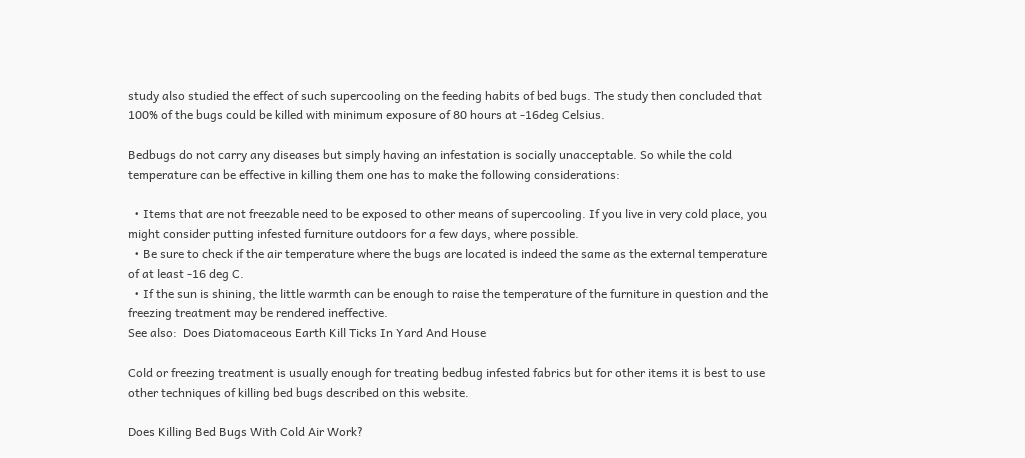study also studied the effect of such supercooling on the feeding habits of bed bugs. The study then concluded that 100% of the bugs could be killed with minimum exposure of 80 hours at -16deg Celsius.

Bedbugs do not carry any diseases but simply having an infestation is socially unacceptable. So while the cold temperature can be effective in killing them one has to make the following considerations:

  • Items that are not freezable need to be exposed to other means of supercooling. If you live in very cold place, you might consider putting infested furniture outdoors for a few days, where possible.
  • Be sure to check if the air temperature where the bugs are located is indeed the same as the external temperature of at least -16 deg C.
  • If the sun is shining, the little warmth can be enough to raise the temperature of the furniture in question and the freezing treatment may be rendered ineffective.
See also:  Does Diatomaceous Earth Kill Ticks In Yard And House

Cold or freezing treatment is usually enough for treating bedbug infested fabrics but for other items it is best to use other techniques of killing bed bugs described on this website.

Does Killing Bed Bugs With Cold Air Work?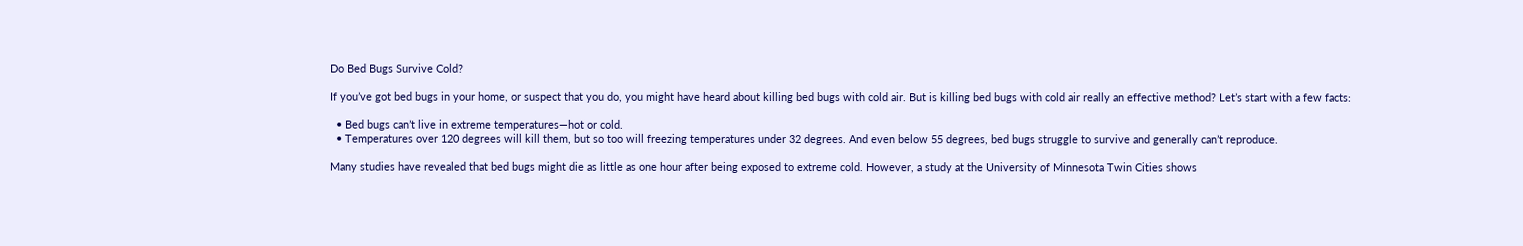Do Bed Bugs Survive Cold?

If you’ve got bed bugs in your home, or suspect that you do, you might have heard about killing bed bugs with cold air. But is killing bed bugs with cold air really an effective method? Let’s start with a few facts:

  • Bed bugs can’t live in extreme temperatures—hot or cold.
  • Temperatures over 120 degrees will kill them, but so too will freezing temperatures under 32 degrees. And even below 55 degrees, bed bugs struggle to survive and generally can’t reproduce.

Many studies have revealed that bed bugs might die as little as one hour after being exposed to extreme cold. However, a study at the University of Minnesota Twin Cities shows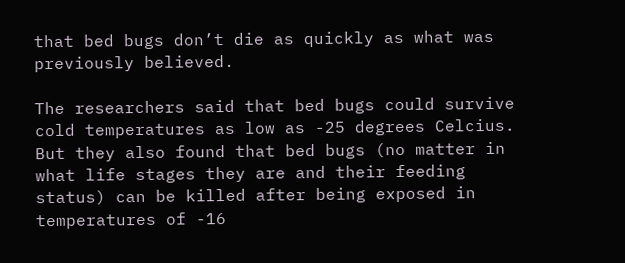that bed bugs don’t die as quickly as what was previously believed.

The researchers said that bed bugs could survive cold temperatures as low as -25 degrees Celcius. But they also found that bed bugs (no matter in what life stages they are and their feeding status) can be killed after being exposed in temperatures of -16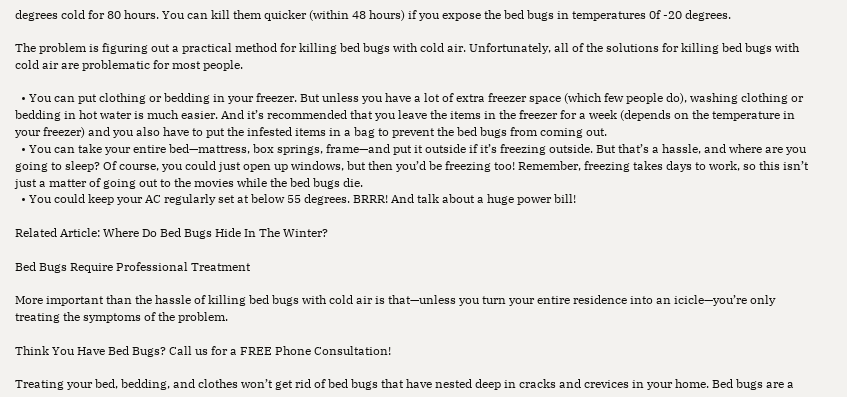degrees cold for 80 hours. You can kill them quicker (within 48 hours) if you expose the bed bugs in temperatures 0f -20 degrees.

The problem is figuring out a practical method for killing bed bugs with cold air. Unfortunately, all of the solutions for killing bed bugs with cold air are problematic for most people.

  • You can put clothing or bedding in your freezer. But unless you have a lot of extra freezer space (which few people do), washing clothing or bedding in hot water is much easier. And it’s recommended that you leave the items in the freezer for a week (depends on the temperature in your freezer) and you also have to put the infested items in a bag to prevent the bed bugs from coming out.
  • You can take your entire bed—mattress, box springs, frame—and put it outside if it’s freezing outside. But that’s a hassle, and where are you going to sleep? Of course, you could just open up windows, but then you’d be freezing too! Remember, freezing takes days to work, so this isn’t just a matter of going out to the movies while the bed bugs die.
  • You could keep your AC regularly set at below 55 degrees. BRRR! And talk about a huge power bill!

Related Article: Where Do Bed Bugs Hide In The Winter?

Bed Bugs Require Professional Treatment

More important than the hassle of killing bed bugs with cold air is that—unless you turn your entire residence into an icicle—you’re only treating the symptoms of the problem.

Think You Have Bed Bugs? Call us for a FREE Phone Consultation!

Treating your bed, bedding, and clothes won’t get rid of bed bugs that have nested deep in cracks and crevices in your home. Bed bugs are a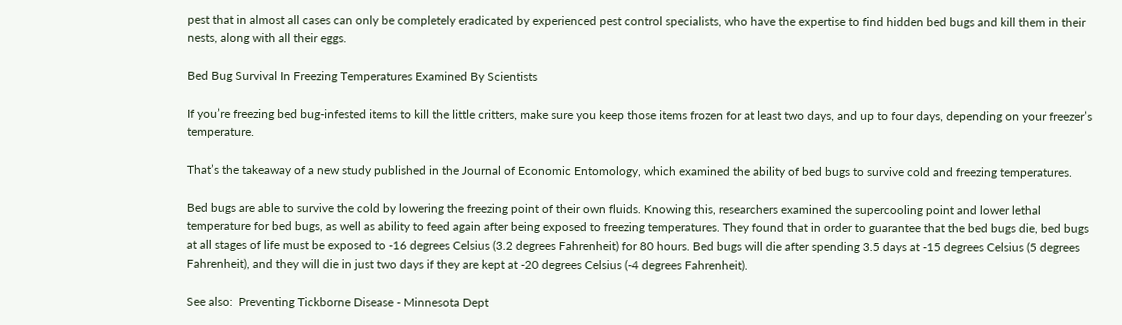pest that in almost all cases can only be completely eradicated by experienced pest control specialists, who have the expertise to find hidden bed bugs and kill them in their nests, along with all their eggs.

Bed Bug Survival In Freezing Temperatures Examined By Scientists

If you’re freezing bed bug-infested items to kill the little critters, make sure you keep those items frozen for at least two days, and up to four days, depending on your freezer’s temperature.

That’s the takeaway of a new study published in the Journal of Economic Entomology, which examined the ability of bed bugs to survive cold and freezing temperatures.

Bed bugs are able to survive the cold by lowering the freezing point of their own fluids. Knowing this, researchers examined the supercooling point and lower lethal temperature for bed bugs, as well as ability to feed again after being exposed to freezing temperatures. They found that in order to guarantee that the bed bugs die, bed bugs at all stages of life must be exposed to -16 degrees Celsius (3.2 degrees Fahrenheit) for 80 hours. Bed bugs will die after spending 3.5 days at -15 degrees Celsius (5 degrees Fahrenheit), and they will die in just two days if they are kept at -20 degrees Celsius (-4 degrees Fahrenheit).

See also:  Preventing Tickborne Disease - Minnesota Dept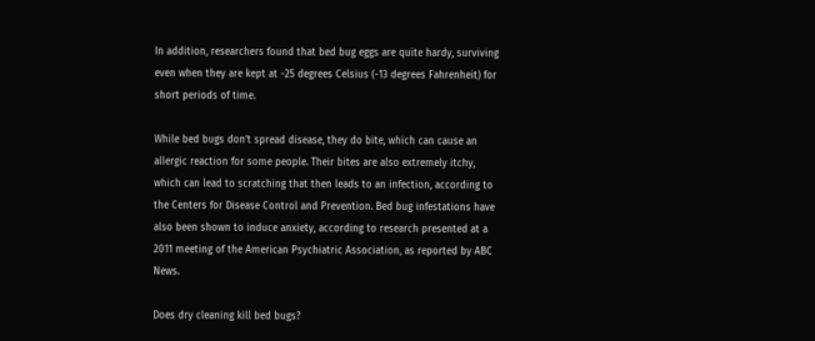In addition, researchers found that bed bug eggs are quite hardy, surviving even when they are kept at -25 degrees Celsius (-13 degrees Fahrenheit) for short periods of time.

While bed bugs don’t spread disease, they do bite, which can cause an allergic reaction for some people. Their bites are also extremely itchy, which can lead to scratching that then leads to an infection, according to the Centers for Disease Control and Prevention. Bed bug infestations have also been shown to induce anxiety, according to research presented at a 2011 meeting of the American Psychiatric Association, as reported by ABC News.

Does dry cleaning kill bed bugs?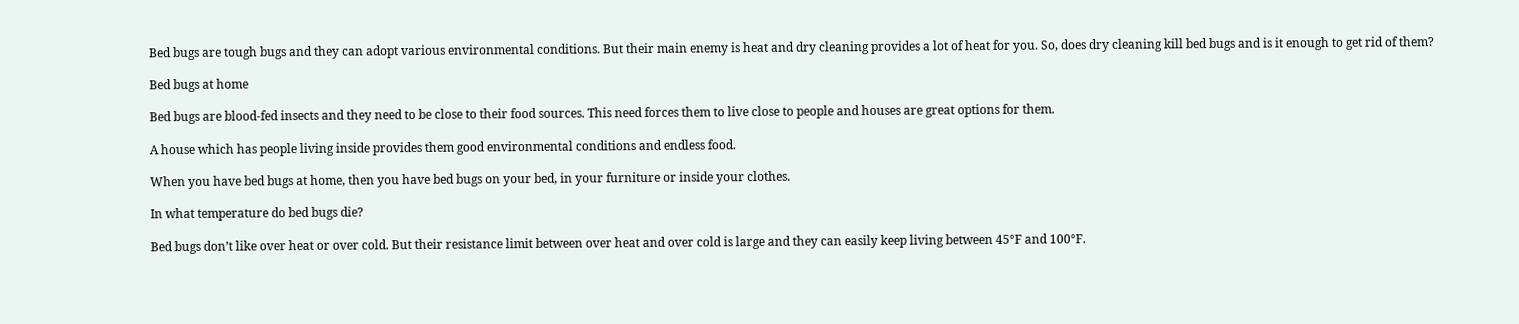Bed bugs are tough bugs and they can adopt various environmental conditions. But their main enemy is heat and dry cleaning provides a lot of heat for you. So, does dry cleaning kill bed bugs and is it enough to get rid of them?

Bed bugs at home

Bed bugs are blood-fed insects and they need to be close to their food sources. This need forces them to live close to people and houses are great options for them.

A house which has people living inside provides them good environmental conditions and endless food.

When you have bed bugs at home, then you have bed bugs on your bed, in your furniture or inside your clothes.

In what temperature do bed bugs die?

Bed bugs don’t like over heat or over cold. But their resistance limit between over heat and over cold is large and they can easily keep living between 45°F and 100°F.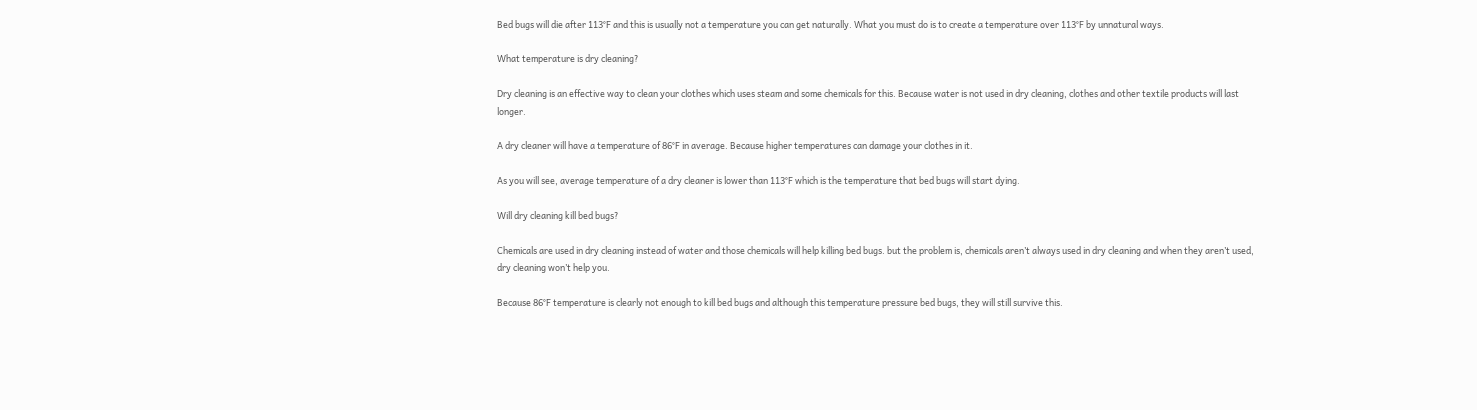Bed bugs will die after 113°F and this is usually not a temperature you can get naturally. What you must do is to create a temperature over 113°F by unnatural ways.

What temperature is dry cleaning?

Dry cleaning is an effective way to clean your clothes which uses steam and some chemicals for this. Because water is not used in dry cleaning, clothes and other textile products will last longer.

A dry cleaner will have a temperature of 86°F in average. Because higher temperatures can damage your clothes in it.

As you will see, average temperature of a dry cleaner is lower than 113°F which is the temperature that bed bugs will start dying.

Will dry cleaning kill bed bugs?

Chemicals are used in dry cleaning instead of water and those chemicals will help killing bed bugs. but the problem is, chemicals aren’t always used in dry cleaning and when they aren’t used, dry cleaning won’t help you.

Because 86°F temperature is clearly not enough to kill bed bugs and although this temperature pressure bed bugs, they will still survive this.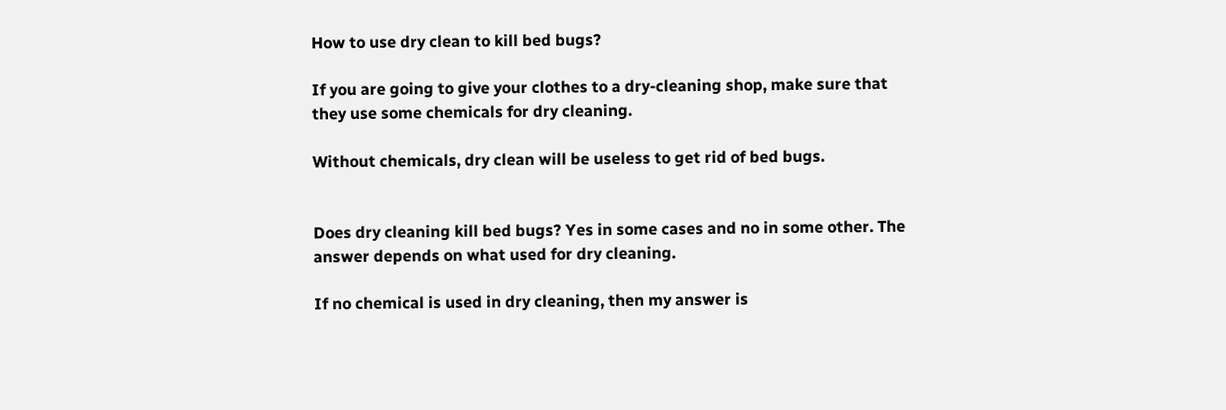How to use dry clean to kill bed bugs?

If you are going to give your clothes to a dry-cleaning shop, make sure that they use some chemicals for dry cleaning.

Without chemicals, dry clean will be useless to get rid of bed bugs.


Does dry cleaning kill bed bugs? Yes in some cases and no in some other. The answer depends on what used for dry cleaning.

If no chemical is used in dry cleaning, then my answer is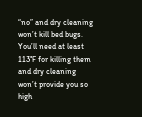“no” and dry cleaning won’t kill bed bugs. You’ll need at least 113°F for killing them and dry cleaning won’t provide you so high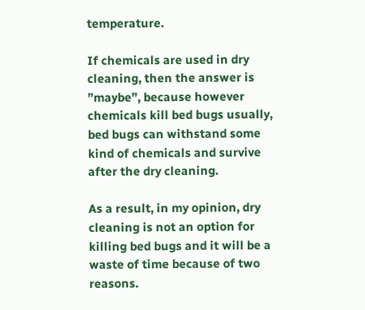temperature.

If chemicals are used in dry cleaning, then the answer is ”maybe”, because however chemicals kill bed bugs usually, bed bugs can withstand some kind of chemicals and survive after the dry cleaning.

As a result, in my opinion, dry cleaning is not an option for killing bed bugs and it will be a waste of time because of two reasons.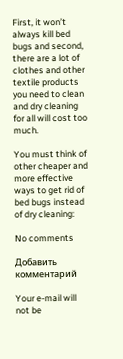First, it won’t always kill bed bugs and second, there are a lot of clothes and other textile products you need to clean and dry cleaning for all will cost too much.

You must think of other cheaper and more effective ways to get rid of bed bugs instead of dry cleaning:

No comments

Добавить комментарий

Your e-mail will not be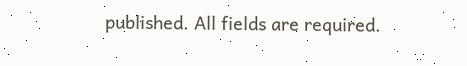published. All fields are required.